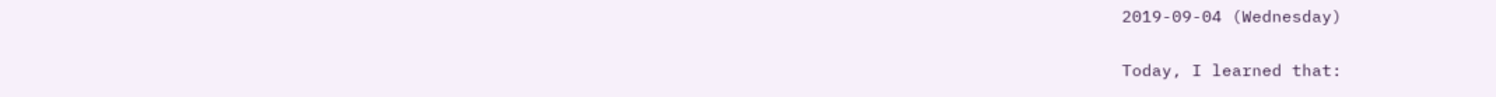2019-09-04 (Wednesday)

Today, I learned that: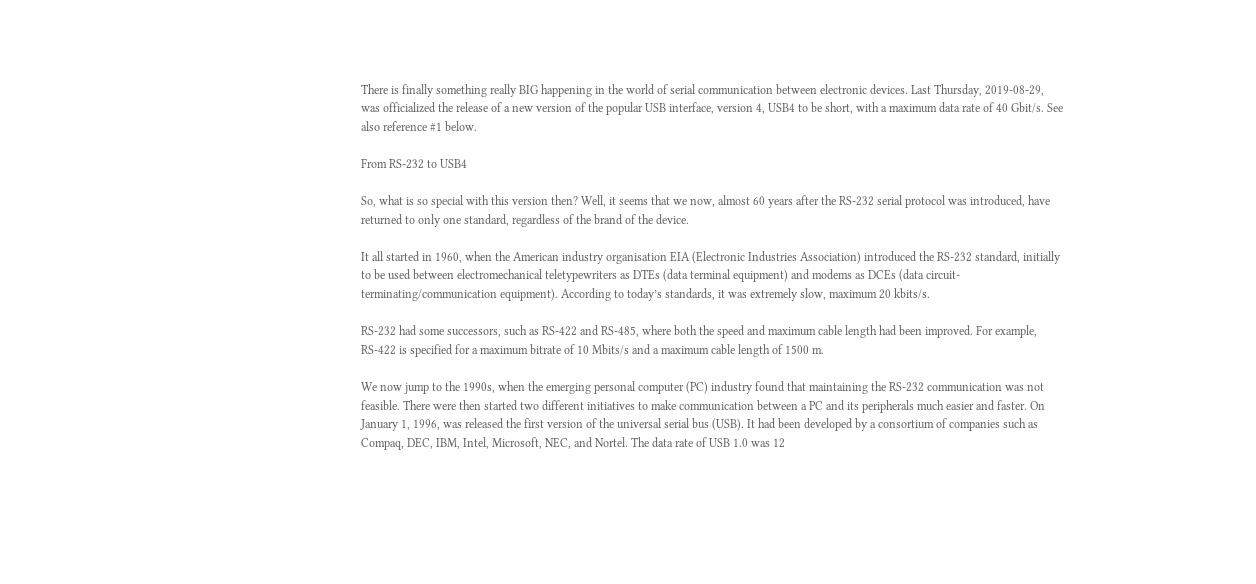There is finally something really BIG happening in the world of serial communication between electronic devices. Last Thursday, 2019-08-29, was officialized the release of a new version of the popular USB interface, version 4, USB4 to be short, with a maximum data rate of 40 Gbit/s. See also reference #1 below.

From RS-232 to USB4

So, what is so special with this version then? Well, it seems that we now, almost 60 years after the RS-232 serial protocol was introduced, have returned to only one standard, regardless of the brand of the device.

It all started in 1960, when the American industry organisation EIA (Electronic Industries Association) introduced the RS-232 standard, initially to be used between electromechanical teletypewriters as DTEs (data terminal equipment) and modems as DCEs (data circuit-terminating/communication equipment). According to today’s standards, it was extremely slow, maximum 20 kbits/s.

RS-232 had some successors, such as RS-422 and RS-485, where both the speed and maximum cable length had been improved. For example, RS-422 is specified for a maximum bitrate of 10 Mbits/s and a maximum cable length of 1500 m.

We now jump to the 1990s, when the emerging personal computer (PC) industry found that maintaining the RS-232 communication was not feasible. There were then started two different initiatives to make communication between a PC and its peripherals much easier and faster. On January 1, 1996, was released the first version of the universal serial bus (USB). It had been developed by a consortium of companies such as Compaq, DEC, IBM, Intel, Microsoft, NEC, and Nortel. The data rate of USB 1.0 was 12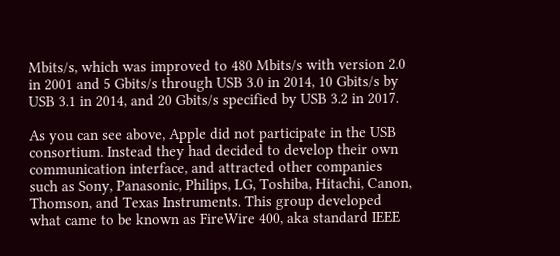Mbits/s, which was improved to 480 Mbits/s with version 2.0 in 2001 and 5 Gbits/s through USB 3.0 in 2014, 10 Gbits/s by USB 3.1 in 2014, and 20 Gbits/s specified by USB 3.2 in 2017.

As you can see above, Apple did not participate in the USB consortium. Instead they had decided to develop their own communication interface, and attracted other companies such as Sony, Panasonic, Philips, LG, Toshiba, Hitachi, Canon, Thomson, and Texas Instruments. This group developed what came to be known as FireWire 400, aka standard IEEE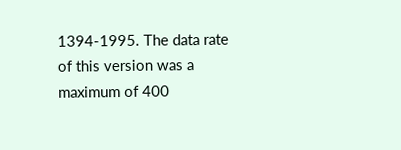1394-1995. The data rate of this version was a maximum of 400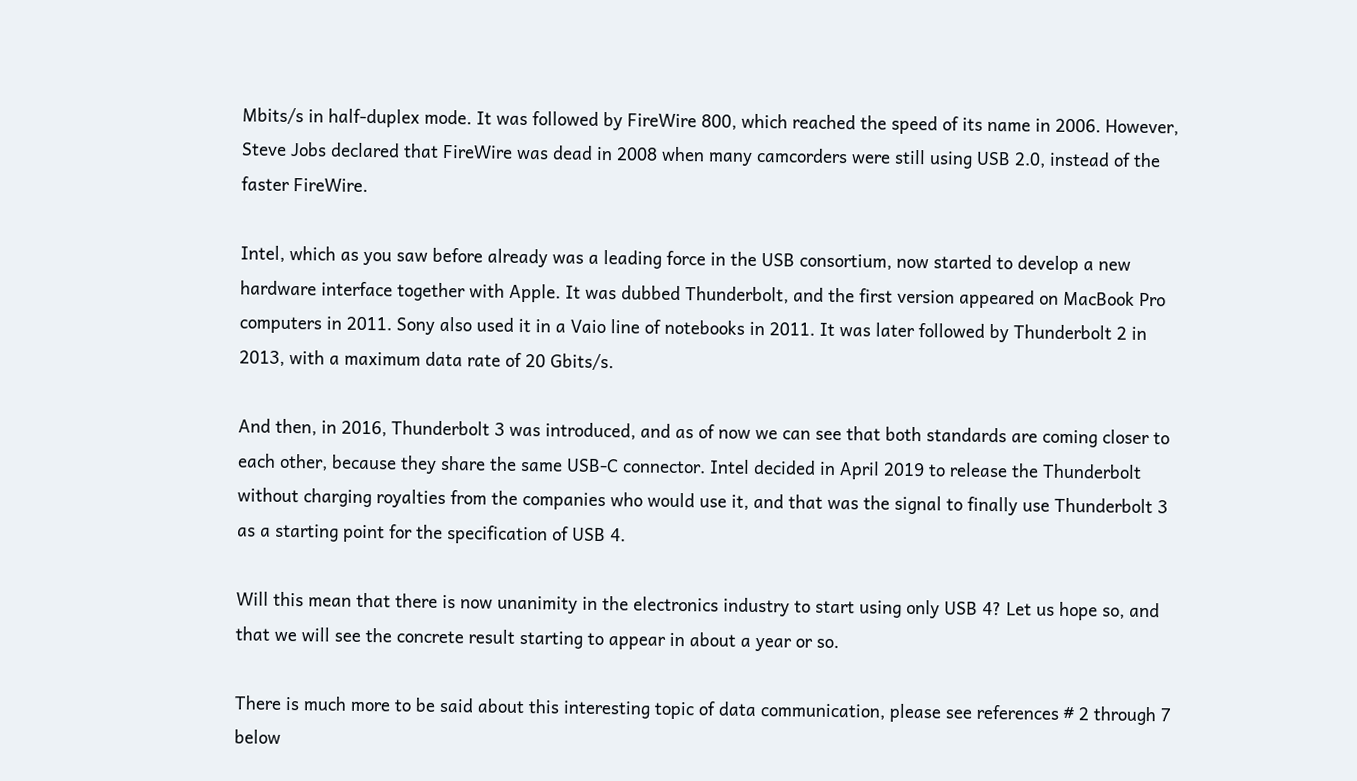Mbits/s in half-duplex mode. It was followed by FireWire 800, which reached the speed of its name in 2006. However, Steve Jobs declared that FireWire was dead in 2008 when many camcorders were still using USB 2.0, instead of the faster FireWire.

Intel, which as you saw before already was a leading force in the USB consortium, now started to develop a new hardware interface together with Apple. It was dubbed Thunderbolt, and the first version appeared on MacBook Pro computers in 2011. Sony also used it in a Vaio line of notebooks in 2011. It was later followed by Thunderbolt 2 in 2013, with a maximum data rate of 20 Gbits/s.

And then, in 2016, Thunderbolt 3 was introduced, and as of now we can see that both standards are coming closer to each other, because they share the same USB-C connector. Intel decided in April 2019 to release the Thunderbolt without charging royalties from the companies who would use it, and that was the signal to finally use Thunderbolt 3 as a starting point for the specification of USB 4.

Will this mean that there is now unanimity in the electronics industry to start using only USB 4? Let us hope so, and that we will see the concrete result starting to appear in about a year or so.

There is much more to be said about this interesting topic of data communication, please see references # 2 through 7 below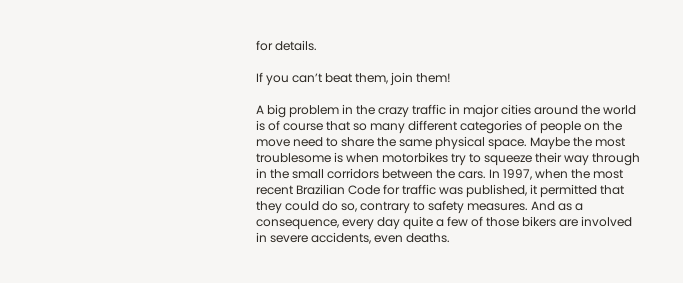for details.

If you can’t beat them, join them!

A big problem in the crazy traffic in major cities around the world is of course that so many different categories of people on the move need to share the same physical space. Maybe the most troublesome is when motorbikes try to squeeze their way through in the small corridors between the cars. In 1997, when the most recent Brazilian Code for traffic was published, it permitted that they could do so, contrary to safety measures. And as a consequence, every day quite a few of those bikers are involved in severe accidents, even deaths.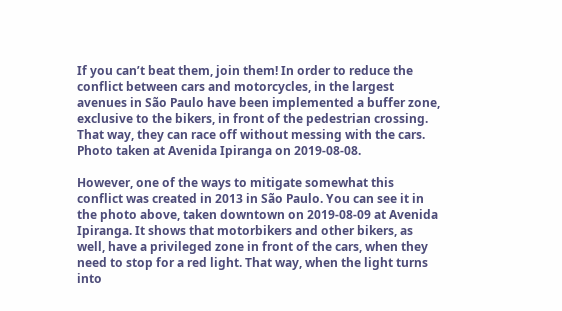If you can’t beat them, join them! In order to reduce the conflict between cars and motorcycles, in the largest avenues in São Paulo have been implemented a buffer zone, exclusive to the bikers, in front of the pedestrian crossing. That way, they can race off without messing with the cars. Photo taken at Avenida Ipiranga on 2019-08-08.

However, one of the ways to mitigate somewhat this conflict was created in 2013 in São Paulo. You can see it in the photo above, taken downtown on 2019-08-09 at Avenida Ipiranga. It shows that motorbikers and other bikers, as well, have a privileged zone in front of the cars, when they need to stop for a red light. That way, when the light turns into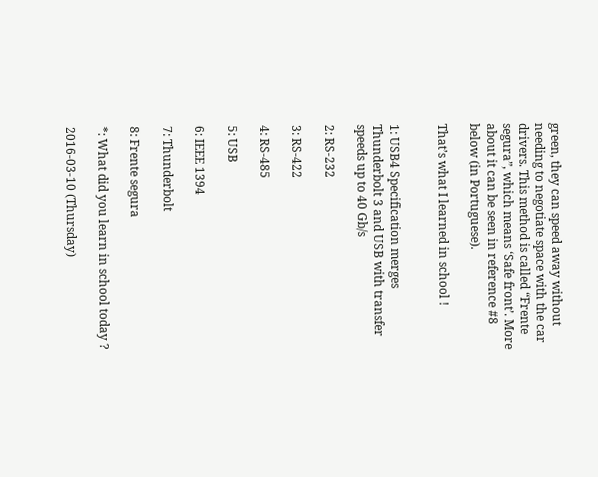green, they can speed away without needing to negotiate space with the car drivers. This method is called “Frente segura”, which means ‘Safe front’. More about it can be seen in reference #8 below (in Portuguese).

That’s what I learned in school !


1: USB4 Specification merges Thunderbolt 3 and USB with transfer speeds up to 40 Gb/s

2: RS-232

3: RS-422

4: RS-485

5: USB

6: IEEE 1394

7: Thunderbolt

8: Frente segura

*: What did you learn in school today ?

2016-03-10 (Thursday)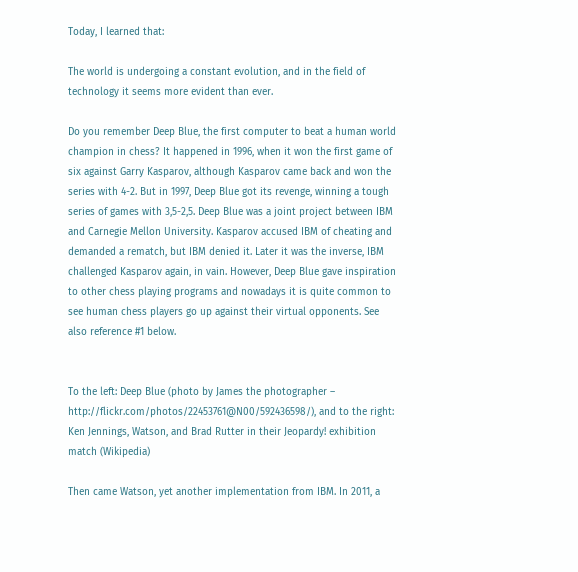Today, I learned that:

The world is undergoing a constant evolution, and in the field of technology it seems more evident than ever.

Do you remember Deep Blue, the first computer to beat a human world champion in chess? It happened in 1996, when it won the first game of six against Garry Kasparov, although Kasparov came back and won the series with 4-2. But in 1997, Deep Blue got its revenge, winning a tough series of games with 3,5-2,5. Deep Blue was a joint project between IBM and Carnegie Mellon University. Kasparov accused IBM of cheating and demanded a rematch, but IBM denied it. Later it was the inverse, IBM challenged Kasparov again, in vain. However, Deep Blue gave inspiration to other chess playing programs and nowadays it is quite common to see human chess players go up against their virtual opponents. See also reference #1 below.


To the left: Deep Blue (photo by James the photographer – http://flickr.com/photos/22453761@N00/592436598/), and to the right: Ken Jennings, Watson, and Brad Rutter in their Jeopardy! exhibition match (Wikipedia)

Then came Watson, yet another implementation from IBM. In 2011, a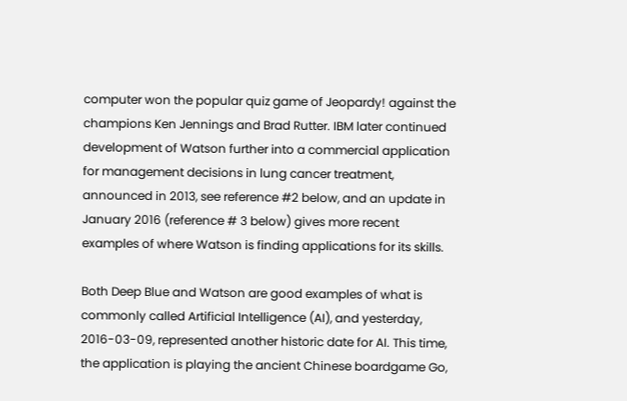computer won the popular quiz game of Jeopardy! against the champions Ken Jennings and Brad Rutter. IBM later continued development of Watson further into a commercial application for management decisions in lung cancer treatment, announced in 2013, see reference #2 below, and an update in January 2016 (reference # 3 below) gives more recent examples of where Watson is finding applications for its skills.

Both Deep Blue and Watson are good examples of what is commonly called Artificial Intelligence (AI), and yesterday, 2016-03-09, represented another historic date for AI. This time, the application is playing the ancient Chinese boardgame Go,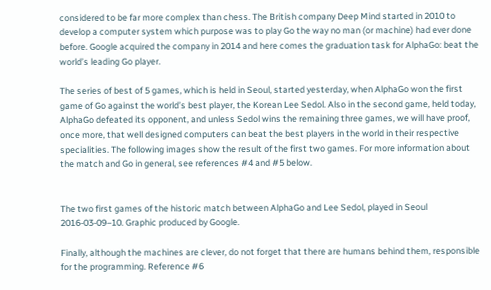considered to be far more complex than chess. The British company Deep Mind started in 2010 to develop a computer system which purpose was to play Go the way no man (or machine) had ever done before. Google acquired the company in 2014 and here comes the graduation task for AlphaGo: beat the world’s leading Go player.

The series of best of 5 games, which is held in Seoul, started yesterday, when AlphaGo won the first game of Go against the world’s best player, the Korean Lee Sedol. Also in the second game, held today, AlphaGo defeated its opponent, and unless Sedol wins the remaining three games, we will have proof, once more, that well designed computers can beat the best players in the world in their respective specialities. The following images show the result of the first two games. For more information about the match and Go in general, see references #4 and #5 below.


The two first games of the historic match between AlphaGo and Lee Sedol, played in Seoul 2016-03-09–10. Graphic produced by Google.

Finally, although the machines are clever, do not forget that there are humans behind them, responsible for the programming. Reference #6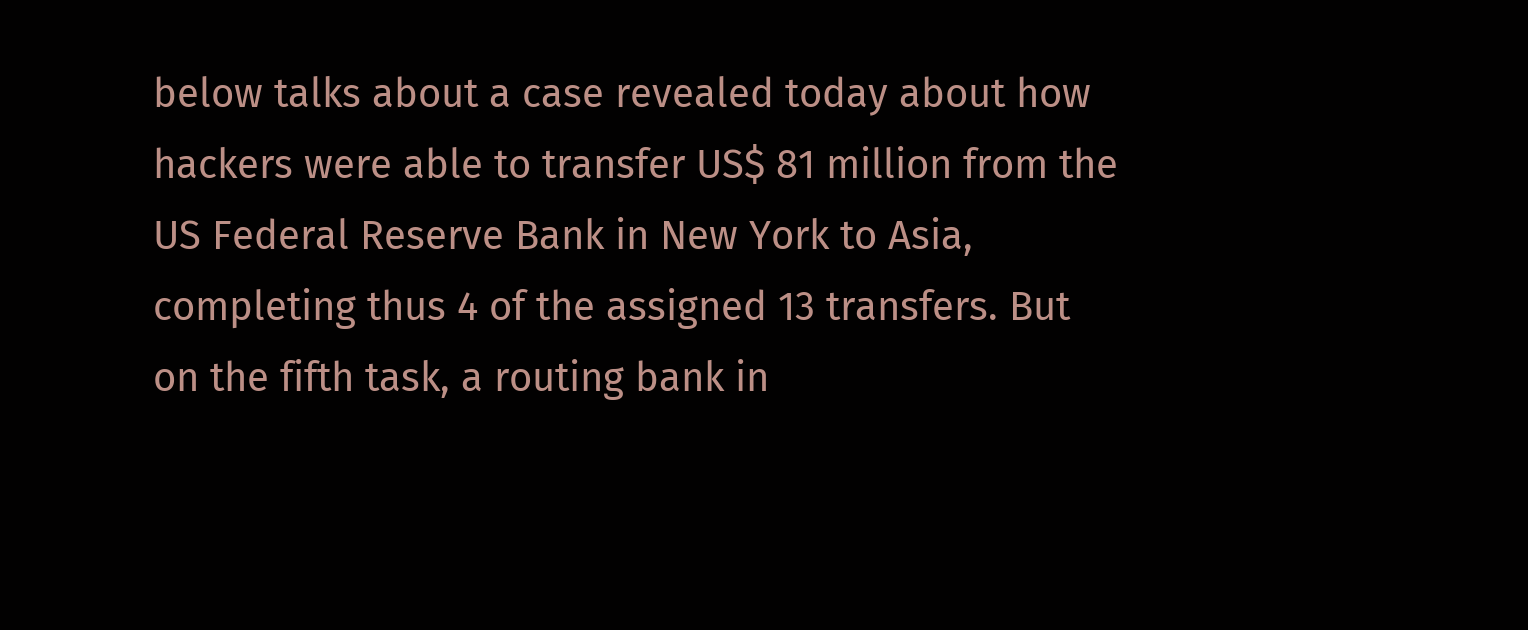below talks about a case revealed today about how hackers were able to transfer US$ 81 million from the US Federal Reserve Bank in New York to Asia, completing thus 4 of the assigned 13 transfers. But on the fifth task, a routing bank in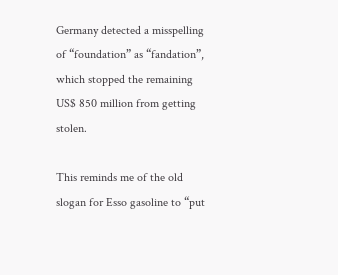Germany detected a misspelling of “foundation” as “fandation”, which stopped the remaining US$ 850 million from getting stolen.

This reminds me of the old slogan for Esso gasoline to “put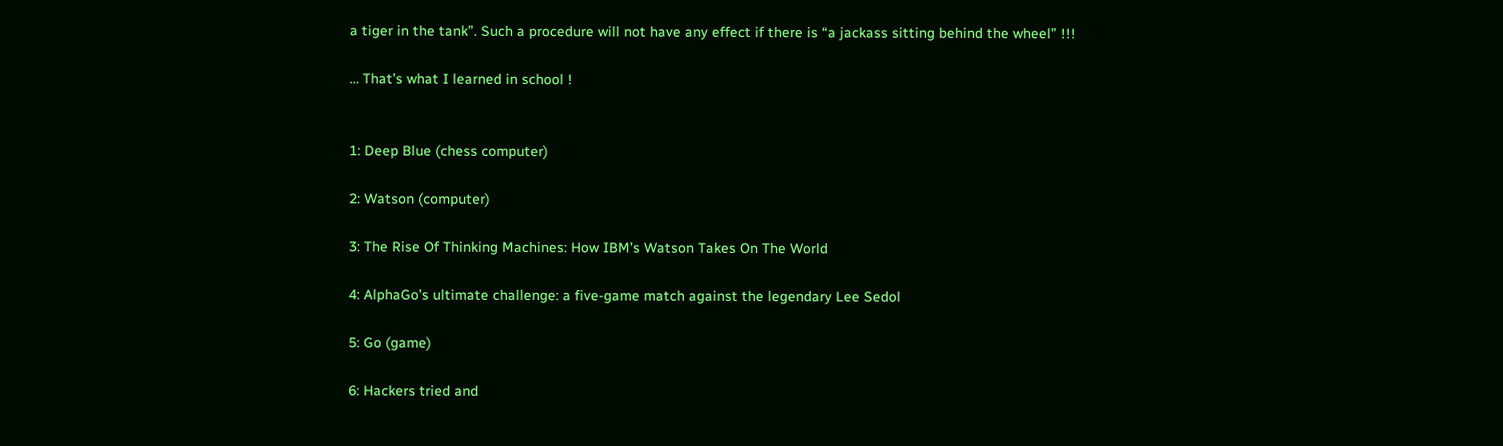a tiger in the tank”. Such a procedure will not have any effect if there is “a jackass sitting behind the wheel” !!!

… That’s what I learned in school !


1: Deep Blue (chess computer)

2: Watson (computer)

3: The Rise Of Thinking Machines: How IBM’s Watson Takes On The World

4: AlphaGo’s ultimate challenge: a five-game match against the legendary Lee Sedol

5: Go (game)

6: Hackers tried and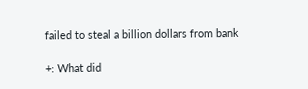failed to steal a billion dollars from bank

+: What did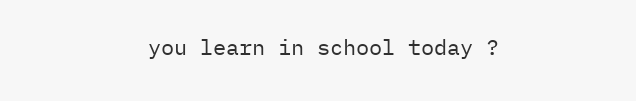you learn in school today ?